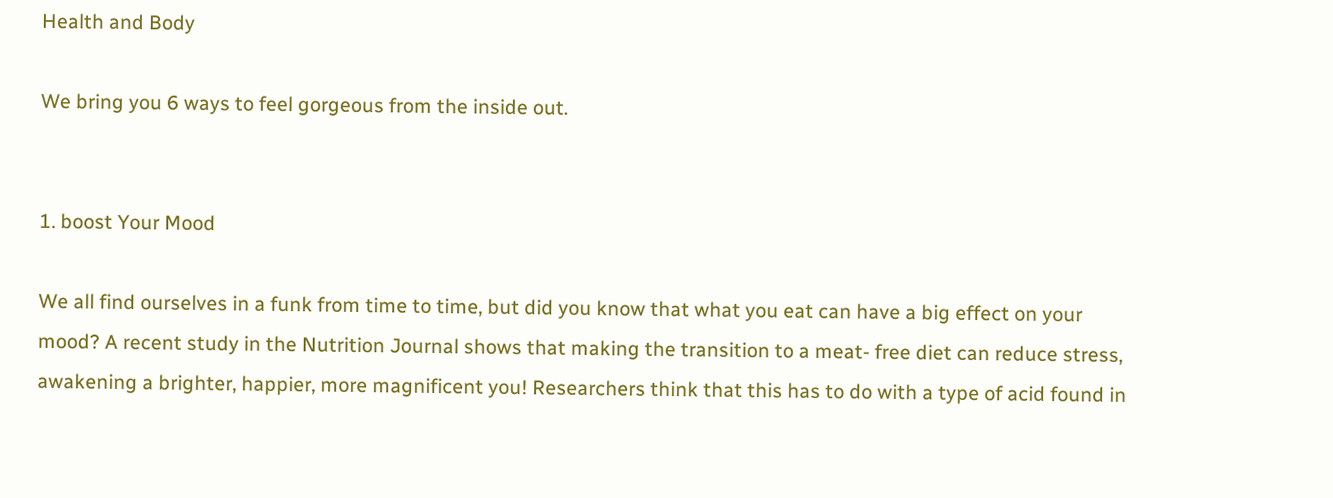Health and Body

We bring you 6 ways to feel gorgeous from the inside out.


1. boost Your Mood

We all find ourselves in a funk from time to time, but did you know that what you eat can have a big effect on your mood? A recent study in the Nutrition Journal shows that making the transition to a meat- free diet can reduce stress,  awakening a brighter, happier, more magnificent you! Researchers think that this has to do with a type of acid found in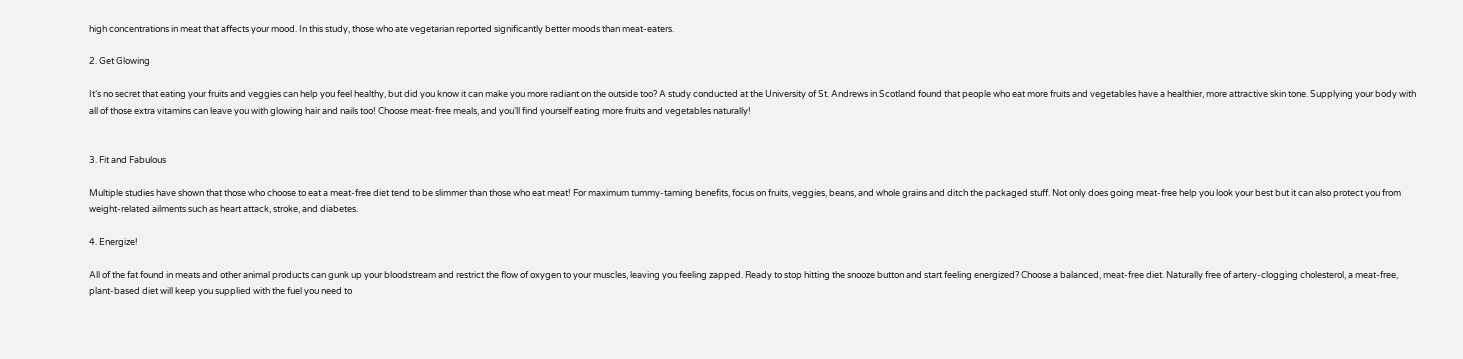high concentrations in meat that affects your mood. In this study, those who ate vegetarian reported significantly better moods than meat-eaters.

2. Get Glowing

It’s no secret that eating your fruits and veggies can help you feel healthy, but did you know it can make you more radiant on the outside too? A study conducted at the University of St. Andrews in Scotland found that people who eat more fruits and vegetables have a healthier, more attractive skin tone. Supplying your body with all of those extra vitamins can leave you with glowing hair and nails too! Choose meat-free meals, and you’ll find yourself eating more fruits and vegetables naturally!


3. Fit and Fabulous

Multiple studies have shown that those who choose to eat a meat-free diet tend to be slimmer than those who eat meat! For maximum tummy-taming benefits, focus on fruits, veggies, beans, and whole grains and ditch the packaged stuff. Not only does going meat-free help you look your best but it can also protect you from weight-related ailments such as heart attack, stroke, and diabetes.

4. Energize!

All of the fat found in meats and other animal products can gunk up your bloodstream and restrict the flow of oxygen to your muscles, leaving you feeling zapped. Ready to stop hitting the snooze button and start feeling energized? Choose a balanced, meat-free diet. Naturally free of artery-clogging cholesterol, a meat-free, plant-based diet will keep you supplied with the fuel you need to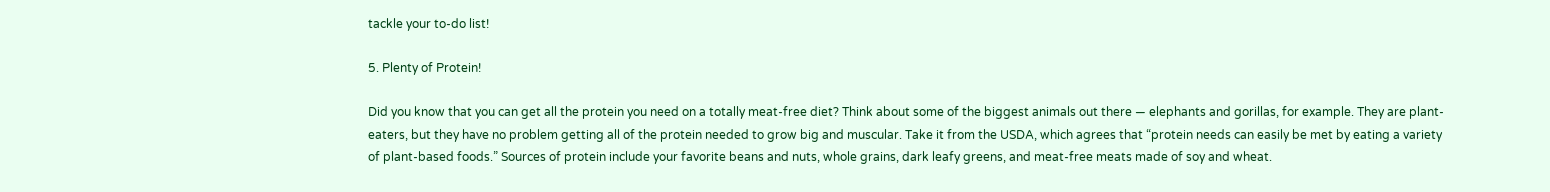tackle your to-do list!

5. Plenty of Protein!

Did you know that you can get all the protein you need on a totally meat-free diet? Think about some of the biggest animals out there — elephants and gorillas, for example. They are plant-eaters, but they have no problem getting all of the protein needed to grow big and muscular. Take it from the USDA, which agrees that “protein needs can easily be met by eating a variety of plant-based foods.” Sources of protein include your favorite beans and nuts, whole grains, dark leafy greens, and meat-free meats made of soy and wheat.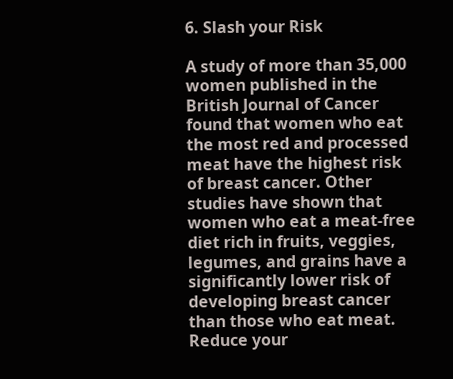6. Slash your Risk

A study of more than 35,000 women published in the British Journal of Cancer found that women who eat the most red and processed meat have the highest risk of breast cancer. Other studies have shown that women who eat a meat-free diet rich in fruits, veggies, legumes, and grains have a significantly lower risk of developing breast cancer than those who eat meat. Reduce your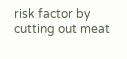risk factor by cutting out meat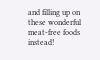and filling up on these wonderful meat-free foods instead!